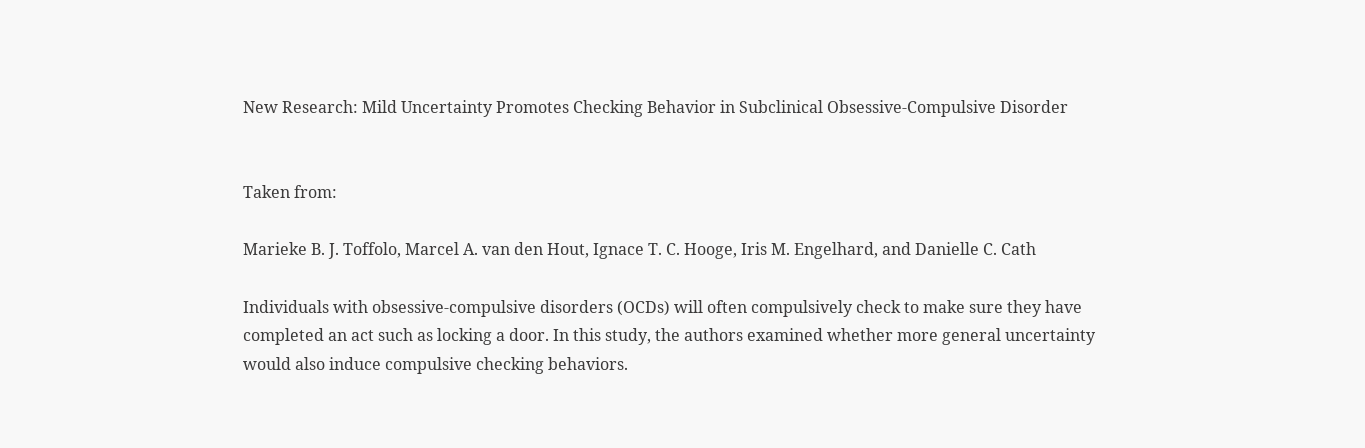New Research: Mild Uncertainty Promotes Checking Behavior in Subclinical Obsessive-Compulsive Disorder


Taken from:

Marieke B. J. Toffolo, Marcel A. van den Hout, Ignace T. C. Hooge, Iris M. Engelhard, and Danielle C. Cath

Individuals with obsessive-compulsive disorders (OCDs) will often compulsively check to make sure they have completed an act such as locking a door. In this study, the authors examined whether more general uncertainty would also induce compulsive checking behaviors.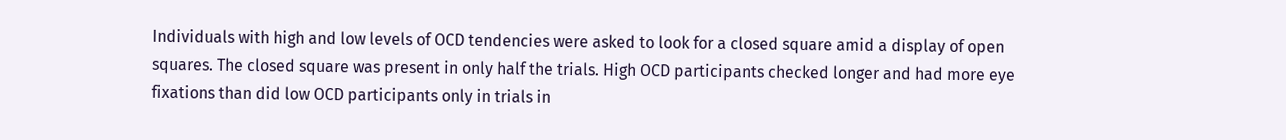Individuals with high and low levels of OCD tendencies were asked to look for a closed square amid a display of open squares. The closed square was present in only half the trials. High OCD participants checked longer and had more eye fixations than did low OCD participants only in trials in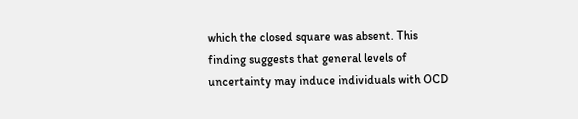which the closed square was absent. This finding suggests that general levels of uncertainty may induce individuals with OCD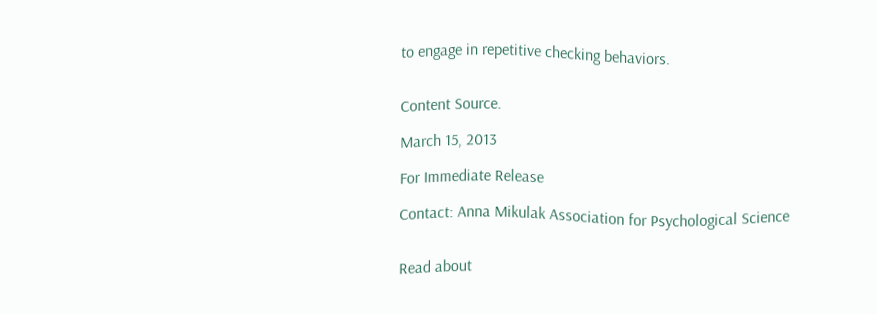to engage in repetitive checking behaviors.


Content Source.

March 15, 2013

For Immediate Release

Contact: Anna Mikulak Association for Psychological Science


Read about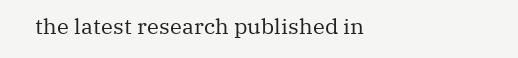the latest research published in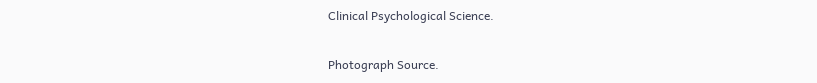Clinical Psychological Science.

Photograph Source.